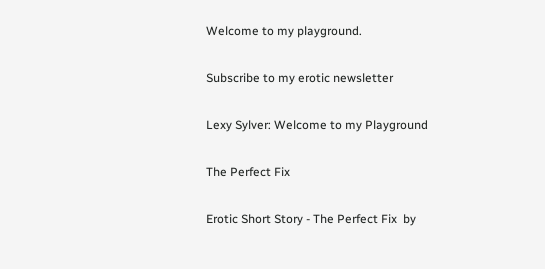Welcome to my playground.

Subscribe to my erotic newsletter

Lexy Sylver: Welcome to my Playground

The Perfect Fix

Erotic Short Story - The Perfect Fix  by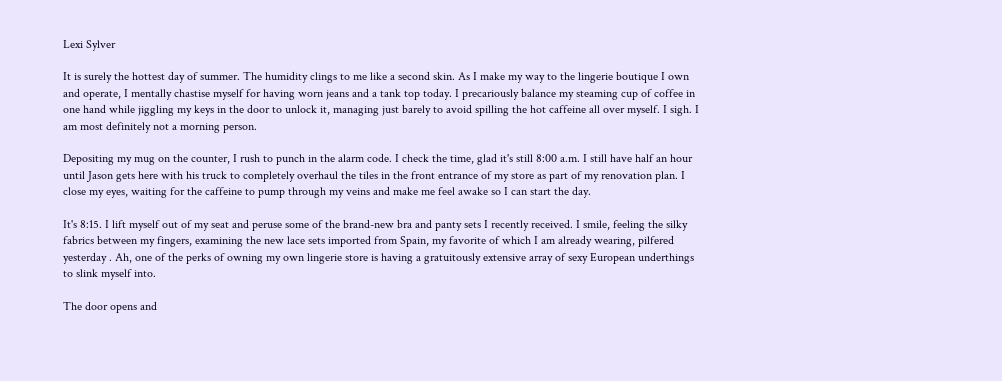Lexi Sylver

It is surely the hottest day of summer. The humidity clings to me like a second skin. As I make my way to the lingerie boutique I own and operate, I mentally chastise myself for having worn jeans and a tank top today. I precariously balance my steaming cup of coffee in one hand while jiggling my keys in the door to unlock it, managing just barely to avoid spilling the hot caffeine all over myself. I sigh. I am most definitely not a morning person.

Depositing my mug on the counter, I rush to punch in the alarm code. I check the time, glad it's still 8:00 a.m. I still have half an hour until Jason gets here with his truck to completely overhaul the tiles in the front entrance of my store as part of my renovation plan. I close my eyes, waiting for the caffeine to pump through my veins and make me feel awake so I can start the day.

It's 8:15. I lift myself out of my seat and peruse some of the brand-new bra and panty sets I recently received. I smile, feeling the silky fabrics between my fingers, examining the new lace sets imported from Spain, my favorite of which I am already wearing, pilfered yesterday . Ah, one of the perks of owning my own lingerie store is having a gratuitously extensive array of sexy European underthings to slink myself into.

The door opens and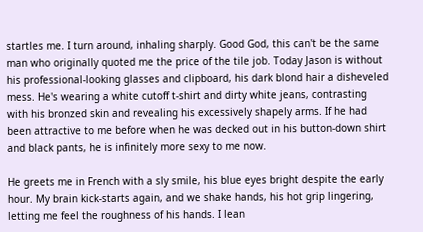startles me. I turn around, inhaling sharply. Good God, this can't be the same man who originally quoted me the price of the tile job. Today Jason is without his professional-looking glasses and clipboard, his dark blond hair a disheveled mess. He's wearing a white cutoff t-shirt and dirty white jeans, contrasting with his bronzed skin and revealing his excessively shapely arms. If he had been attractive to me before when he was decked out in his button-down shirt and black pants, he is infinitely more sexy to me now.

He greets me in French with a sly smile, his blue eyes bright despite the early hour. My brain kick-starts again, and we shake hands, his hot grip lingering, letting me feel the roughness of his hands. I lean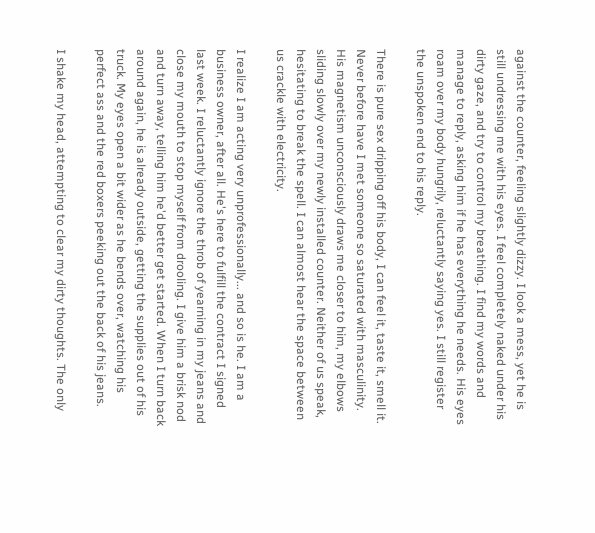against the counter, feeling slightly dizzy. I look a mess, yet he is still undressing me with his eyes. I feel completely naked under his dirty gaze, and try to control my breathing. I find my words and manage to reply, asking him if he has everything he needs. His eyes roam over my body hungrily, reluctantly saying yes. I still register the unspoken end to his reply.

There is pure sex dripping off his body, I can feel it, taste it, smell it. Never before have I met someone so saturated with masculinity. His magnetism unconsciously draws me closer to him, my elbows sliding slowly over my newly installed counter. Neither of us speak, hesitating to break the spell. I can almost hear the space between us crackle with electricity.

I realize I am acting very unprofessionally... and so is he. I am a business owner, after all. He's here to fulfill the contract I signed last week. I reluctantly ignore the throb of yearning in my jeans and close my mouth to stop myself from drooling. I give him a brisk nod and turn away, telling him he'd better get started. When I turn back around again, he is already outside, getting the supplies out of his truck. My eyes open a bit wider as he bends over, watching his perfect ass and the red boxers peeking out the back of his jeans.

I shake my head, attempting to clear my dirty thoughts. The only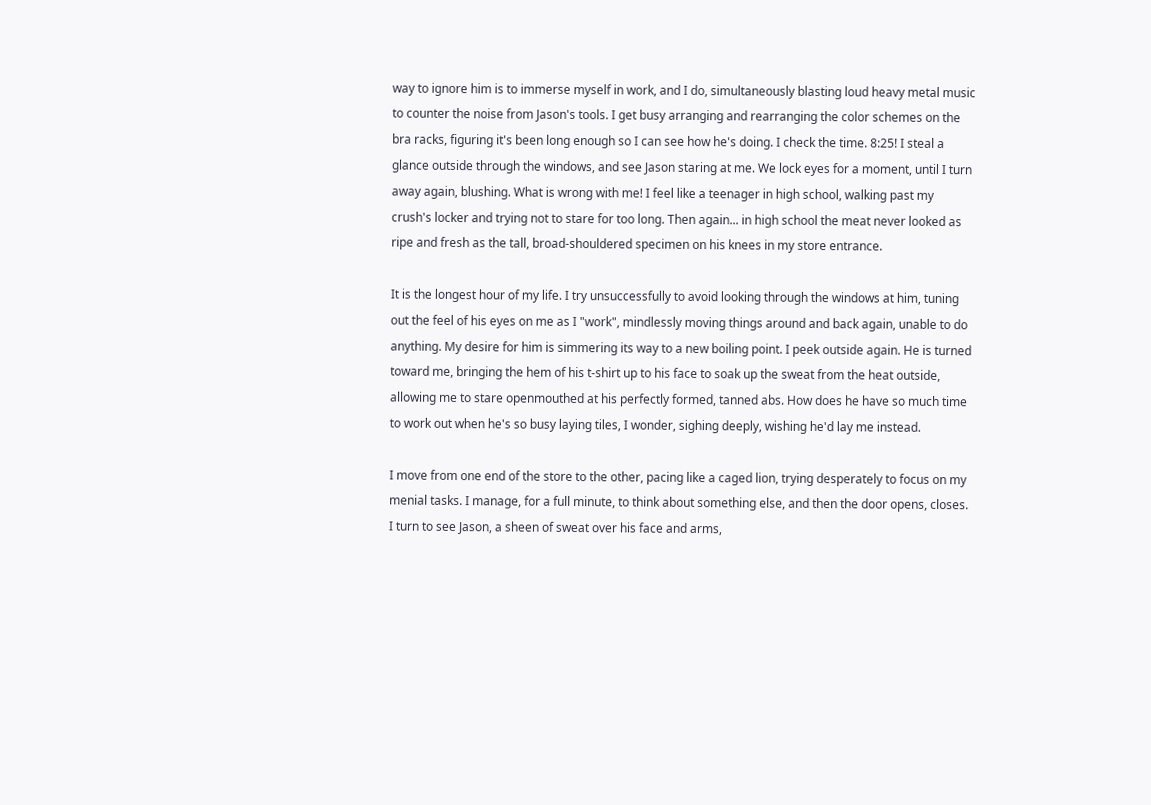way to ignore him is to immerse myself in work, and I do, simultaneously blasting loud heavy metal music to counter the noise from Jason's tools. I get busy arranging and rearranging the color schemes on the bra racks, figuring it's been long enough so I can see how he's doing. I check the time. 8:25! I steal a glance outside through the windows, and see Jason staring at me. We lock eyes for a moment, until I turn away again, blushing. What is wrong with me! I feel like a teenager in high school, walking past my crush's locker and trying not to stare for too long. Then again... in high school the meat never looked as ripe and fresh as the tall, broad-shouldered specimen on his knees in my store entrance.

It is the longest hour of my life. I try unsuccessfully to avoid looking through the windows at him, tuning out the feel of his eyes on me as I "work", mindlessly moving things around and back again, unable to do anything. My desire for him is simmering its way to a new boiling point. I peek outside again. He is turned toward me, bringing the hem of his t-shirt up to his face to soak up the sweat from the heat outside, allowing me to stare openmouthed at his perfectly formed, tanned abs. How does he have so much time to work out when he's so busy laying tiles, I wonder, sighing deeply, wishing he'd lay me instead.

I move from one end of the store to the other, pacing like a caged lion, trying desperately to focus on my menial tasks. I manage, for a full minute, to think about something else, and then the door opens, closes. I turn to see Jason, a sheen of sweat over his face and arms,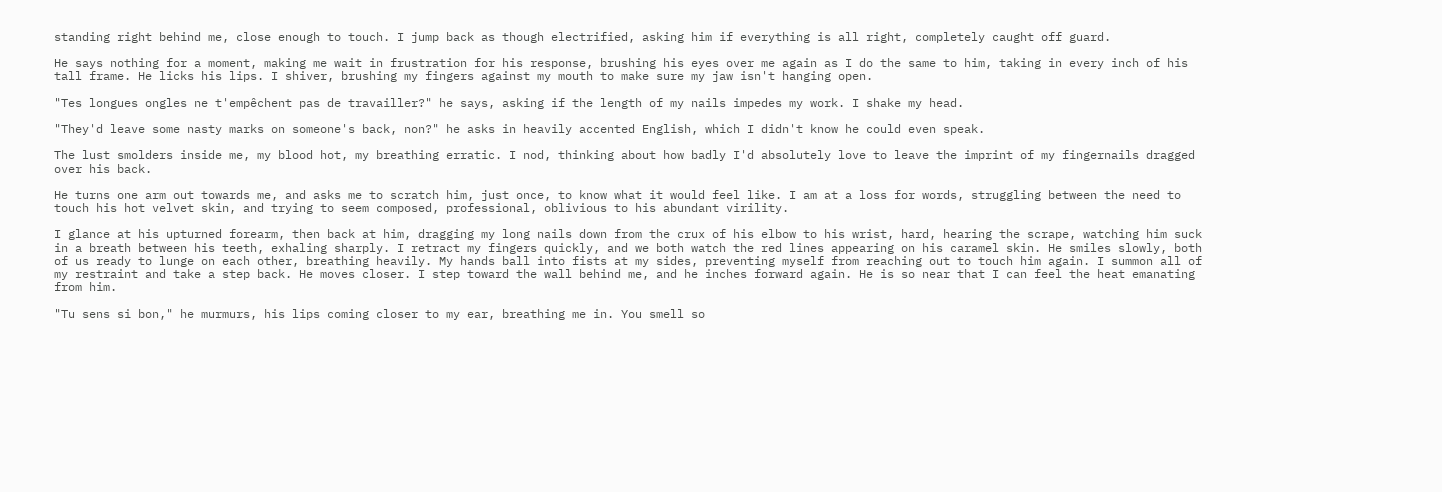standing right behind me, close enough to touch. I jump back as though electrified, asking him if everything is all right, completely caught off guard.

He says nothing for a moment, making me wait in frustration for his response, brushing his eyes over me again as I do the same to him, taking in every inch of his tall frame. He licks his lips. I shiver, brushing my fingers against my mouth to make sure my jaw isn't hanging open.

"Tes longues ongles ne t'empêchent pas de travailler?" he says, asking if the length of my nails impedes my work. I shake my head.

"They'd leave some nasty marks on someone's back, non?" he asks in heavily accented English, which I didn't know he could even speak.

The lust smolders inside me, my blood hot, my breathing erratic. I nod, thinking about how badly I'd absolutely love to leave the imprint of my fingernails dragged over his back.

He turns one arm out towards me, and asks me to scratch him, just once, to know what it would feel like. I am at a loss for words, struggling between the need to touch his hot velvet skin, and trying to seem composed, professional, oblivious to his abundant virility.

I glance at his upturned forearm, then back at him, dragging my long nails down from the crux of his elbow to his wrist, hard, hearing the scrape, watching him suck in a breath between his teeth, exhaling sharply. I retract my fingers quickly, and we both watch the red lines appearing on his caramel skin. He smiles slowly, both of us ready to lunge on each other, breathing heavily. My hands ball into fists at my sides, preventing myself from reaching out to touch him again. I summon all of my restraint and take a step back. He moves closer. I step toward the wall behind me, and he inches forward again. He is so near that I can feel the heat emanating from him.

"Tu sens si bon," he murmurs, his lips coming closer to my ear, breathing me in. You smell so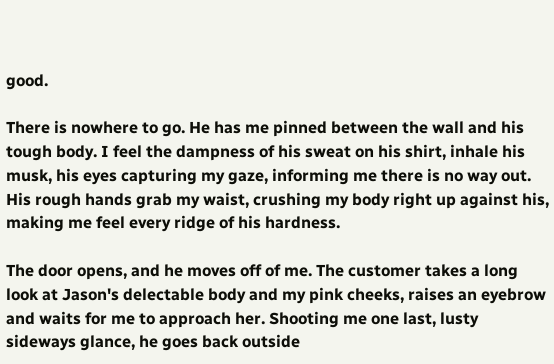good.

There is nowhere to go. He has me pinned between the wall and his tough body. I feel the dampness of his sweat on his shirt, inhale his musk, his eyes capturing my gaze, informing me there is no way out. His rough hands grab my waist, crushing my body right up against his, making me feel every ridge of his hardness.

The door opens, and he moves off of me. The customer takes a long look at Jason's delectable body and my pink cheeks, raises an eyebrow and waits for me to approach her. Shooting me one last, lusty sideways glance, he goes back outside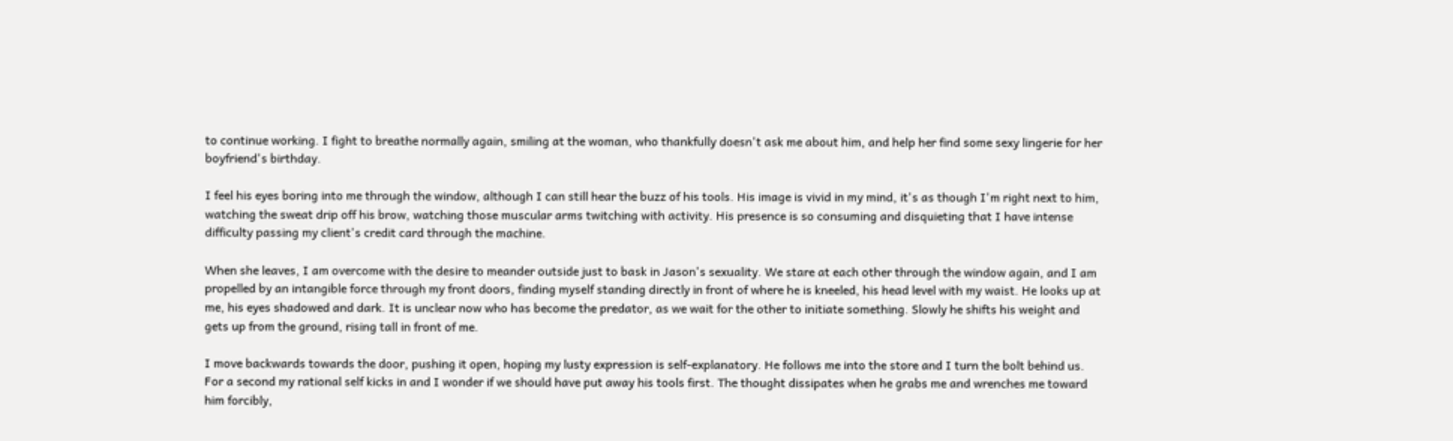to continue working. I fight to breathe normally again, smiling at the woman, who thankfully doesn't ask me about him, and help her find some sexy lingerie for her boyfriend's birthday.

I feel his eyes boring into me through the window, although I can still hear the buzz of his tools. His image is vivid in my mind, it's as though I'm right next to him, watching the sweat drip off his brow, watching those muscular arms twitching with activity. His presence is so consuming and disquieting that I have intense difficulty passing my client's credit card through the machine.

When she leaves, I am overcome with the desire to meander outside just to bask in Jason's sexuality. We stare at each other through the window again, and I am propelled by an intangible force through my front doors, finding myself standing directly in front of where he is kneeled, his head level with my waist. He looks up at me, his eyes shadowed and dark. It is unclear now who has become the predator, as we wait for the other to initiate something. Slowly he shifts his weight and gets up from the ground, rising tall in front of me.

I move backwards towards the door, pushing it open, hoping my lusty expression is self-explanatory. He follows me into the store and I turn the bolt behind us. For a second my rational self kicks in and I wonder if we should have put away his tools first. The thought dissipates when he grabs me and wrenches me toward him forcibly,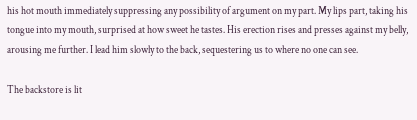his hot mouth immediately suppressing any possibility of argument on my part. My lips part, taking his tongue into my mouth, surprised at how sweet he tastes. His erection rises and presses against my belly, arousing me further. I lead him slowly to the back, sequestering us to where no one can see.

The backstore is lit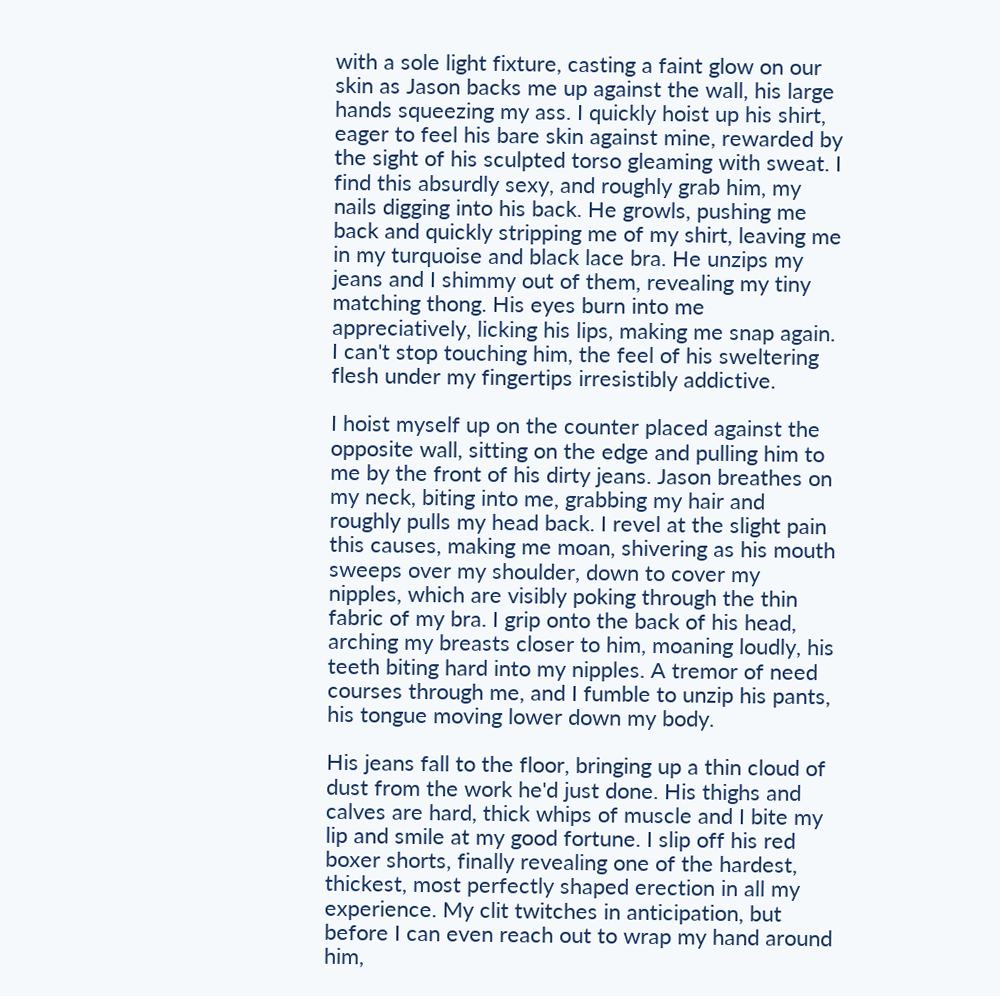with a sole light fixture, casting a faint glow on our skin as Jason backs me up against the wall, his large hands squeezing my ass. I quickly hoist up his shirt, eager to feel his bare skin against mine, rewarded by the sight of his sculpted torso gleaming with sweat. I find this absurdly sexy, and roughly grab him, my nails digging into his back. He growls, pushing me back and quickly stripping me of my shirt, leaving me in my turquoise and black lace bra. He unzips my jeans and I shimmy out of them, revealing my tiny matching thong. His eyes burn into me appreciatively, licking his lips, making me snap again. I can't stop touching him, the feel of his sweltering flesh under my fingertips irresistibly addictive.

I hoist myself up on the counter placed against the opposite wall, sitting on the edge and pulling him to me by the front of his dirty jeans. Jason breathes on my neck, biting into me, grabbing my hair and roughly pulls my head back. I revel at the slight pain this causes, making me moan, shivering as his mouth sweeps over my shoulder, down to cover my nipples, which are visibly poking through the thin fabric of my bra. I grip onto the back of his head, arching my breasts closer to him, moaning loudly, his teeth biting hard into my nipples. A tremor of need courses through me, and I fumble to unzip his pants, his tongue moving lower down my body.

His jeans fall to the floor, bringing up a thin cloud of dust from the work he'd just done. His thighs and calves are hard, thick whips of muscle and I bite my lip and smile at my good fortune. I slip off his red boxer shorts, finally revealing one of the hardest, thickest, most perfectly shaped erection in all my experience. My clit twitches in anticipation, but before I can even reach out to wrap my hand around him,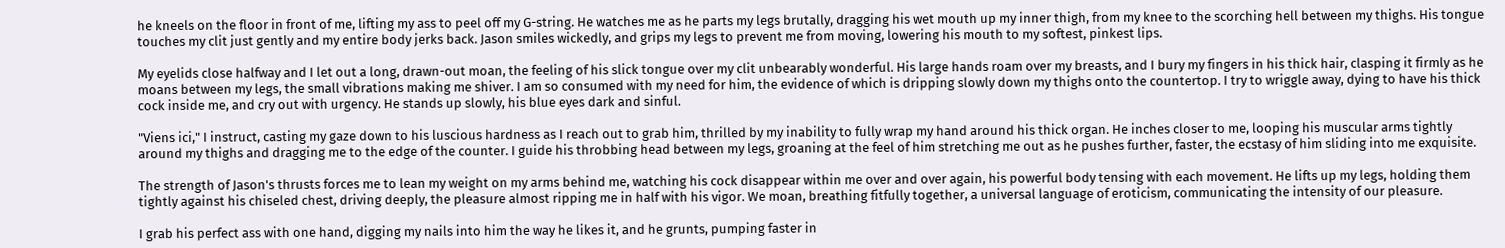he kneels on the floor in front of me, lifting my ass to peel off my G-string. He watches me as he parts my legs brutally, dragging his wet mouth up my inner thigh, from my knee to the scorching hell between my thighs. His tongue touches my clit just gently and my entire body jerks back. Jason smiles wickedly, and grips my legs to prevent me from moving, lowering his mouth to my softest, pinkest lips.

My eyelids close halfway and I let out a long, drawn-out moan, the feeling of his slick tongue over my clit unbearably wonderful. His large hands roam over my breasts, and I bury my fingers in his thick hair, clasping it firmly as he moans between my legs, the small vibrations making me shiver. I am so consumed with my need for him, the evidence of which is dripping slowly down my thighs onto the countertop. I try to wriggle away, dying to have his thick cock inside me, and cry out with urgency. He stands up slowly, his blue eyes dark and sinful.

"Viens ici," I instruct, casting my gaze down to his luscious hardness as I reach out to grab him, thrilled by my inability to fully wrap my hand around his thick organ. He inches closer to me, looping his muscular arms tightly around my thighs and dragging me to the edge of the counter. I guide his throbbing head between my legs, groaning at the feel of him stretching me out as he pushes further, faster, the ecstasy of him sliding into me exquisite.

The strength of Jason's thrusts forces me to lean my weight on my arms behind me, watching his cock disappear within me over and over again, his powerful body tensing with each movement. He lifts up my legs, holding them tightly against his chiseled chest, driving deeply, the pleasure almost ripping me in half with his vigor. We moan, breathing fitfully together, a universal language of eroticism, communicating the intensity of our pleasure.

I grab his perfect ass with one hand, digging my nails into him the way he likes it, and he grunts, pumping faster in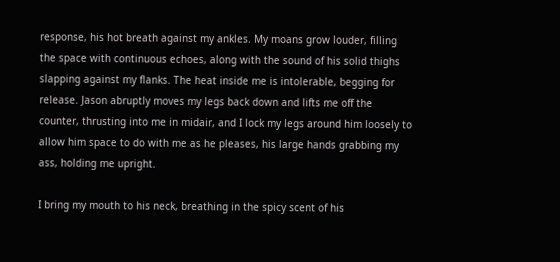response, his hot breath against my ankles. My moans grow louder, filling the space with continuous echoes, along with the sound of his solid thighs slapping against my flanks. The heat inside me is intolerable, begging for release. Jason abruptly moves my legs back down and lifts me off the counter, thrusting into me in midair, and I lock my legs around him loosely to allow him space to do with me as he pleases, his large hands grabbing my ass, holding me upright.

I bring my mouth to his neck, breathing in the spicy scent of his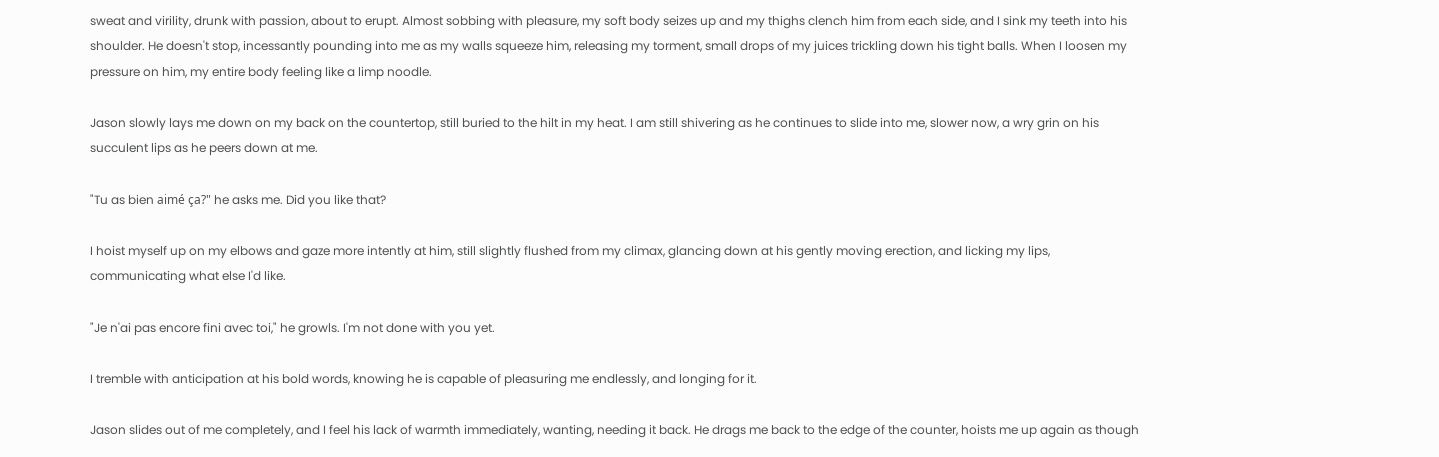sweat and virility, drunk with passion, about to erupt. Almost sobbing with pleasure, my soft body seizes up and my thighs clench him from each side, and I sink my teeth into his shoulder. He doesn't stop, incessantly pounding into me as my walls squeeze him, releasing my torment, small drops of my juices trickling down his tight balls. When I loosen my pressure on him, my entire body feeling like a limp noodle.

Jason slowly lays me down on my back on the countertop, still buried to the hilt in my heat. I am still shivering as he continues to slide into me, slower now, a wry grin on his succulent lips as he peers down at me.

"Tu as bien aimé ça?" he asks me. Did you like that?

I hoist myself up on my elbows and gaze more intently at him, still slightly flushed from my climax, glancing down at his gently moving erection, and licking my lips, communicating what else I'd like.

"Je n'ai pas encore fini avec toi," he growls. I'm not done with you yet.

I tremble with anticipation at his bold words, knowing he is capable of pleasuring me endlessly, and longing for it.

Jason slides out of me completely, and I feel his lack of warmth immediately, wanting, needing it back. He drags me back to the edge of the counter, hoists me up again as though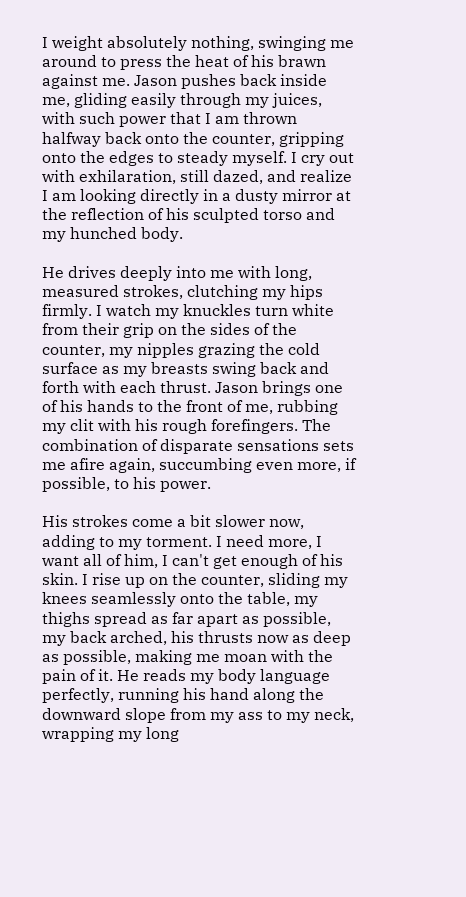I weight absolutely nothing, swinging me around to press the heat of his brawn against me. Jason pushes back inside me, gliding easily through my juices, with such power that I am thrown halfway back onto the counter, gripping onto the edges to steady myself. I cry out with exhilaration, still dazed, and realize I am looking directly in a dusty mirror at the reflection of his sculpted torso and my hunched body.

He drives deeply into me with long, measured strokes, clutching my hips firmly. I watch my knuckles turn white from their grip on the sides of the counter, my nipples grazing the cold surface as my breasts swing back and forth with each thrust. Jason brings one of his hands to the front of me, rubbing my clit with his rough forefingers. The combination of disparate sensations sets me afire again, succumbing even more, if possible, to his power.

His strokes come a bit slower now, adding to my torment. I need more, I want all of him, I can't get enough of his skin. I rise up on the counter, sliding my knees seamlessly onto the table, my thighs spread as far apart as possible, my back arched, his thrusts now as deep as possible, making me moan with the pain of it. He reads my body language perfectly, running his hand along the downward slope from my ass to my neck, wrapping my long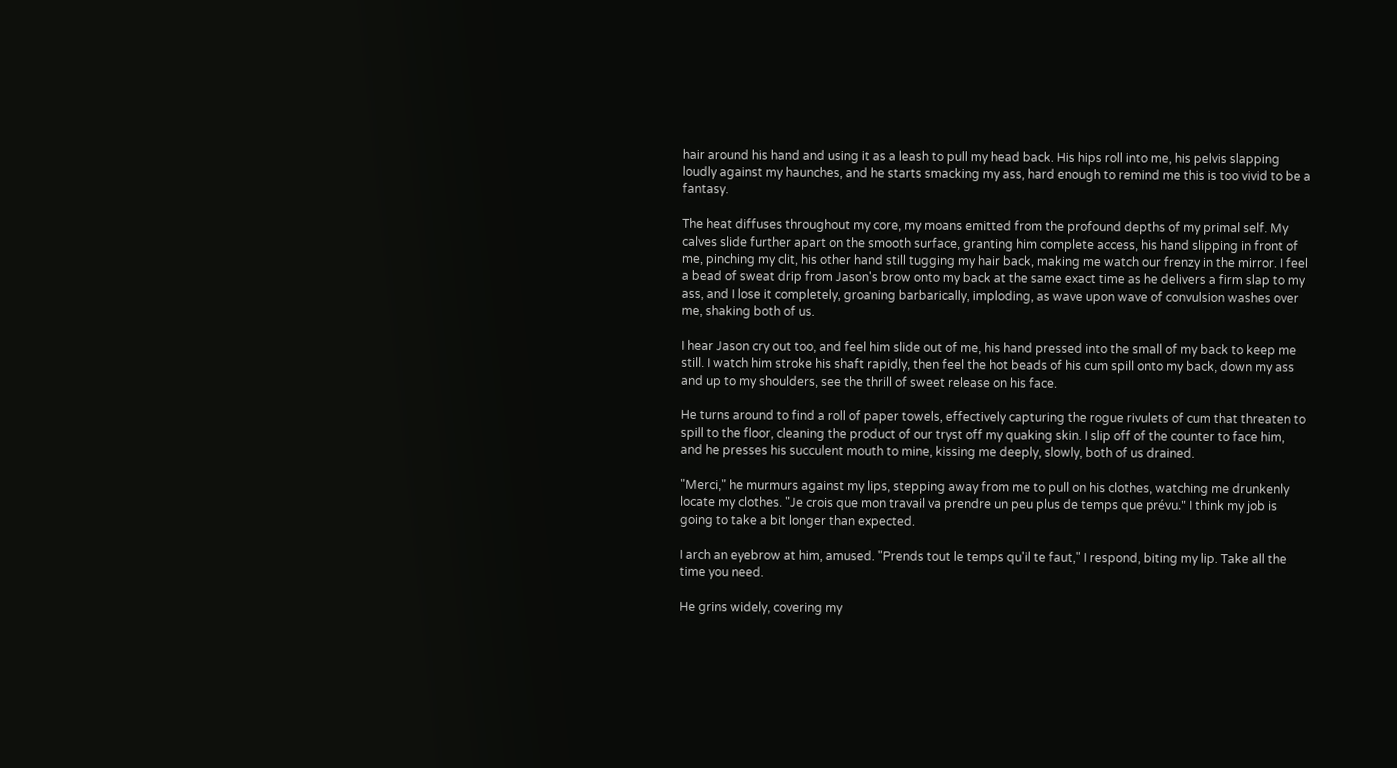hair around his hand and using it as a leash to pull my head back. His hips roll into me, his pelvis slapping loudly against my haunches, and he starts smacking my ass, hard enough to remind me this is too vivid to be a fantasy.

The heat diffuses throughout my core, my moans emitted from the profound depths of my primal self. My calves slide further apart on the smooth surface, granting him complete access, his hand slipping in front of me, pinching my clit, his other hand still tugging my hair back, making me watch our frenzy in the mirror. I feel a bead of sweat drip from Jason's brow onto my back at the same exact time as he delivers a firm slap to my ass, and I lose it completely, groaning barbarically, imploding, as wave upon wave of convulsion washes over me, shaking both of us.

I hear Jason cry out too, and feel him slide out of me, his hand pressed into the small of my back to keep me still. I watch him stroke his shaft rapidly, then feel the hot beads of his cum spill onto my back, down my ass and up to my shoulders, see the thrill of sweet release on his face.

He turns around to find a roll of paper towels, effectively capturing the rogue rivulets of cum that threaten to spill to the floor, cleaning the product of our tryst off my quaking skin. I slip off of the counter to face him, and he presses his succulent mouth to mine, kissing me deeply, slowly, both of us drained.

"Merci," he murmurs against my lips, stepping away from me to pull on his clothes, watching me drunkenly locate my clothes. "Je crois que mon travail va prendre un peu plus de temps que prévu." I think my job is going to take a bit longer than expected.

I arch an eyebrow at him, amused. "Prends tout le temps qu'il te faut," I respond, biting my lip. Take all the time you need.

He grins widely, covering my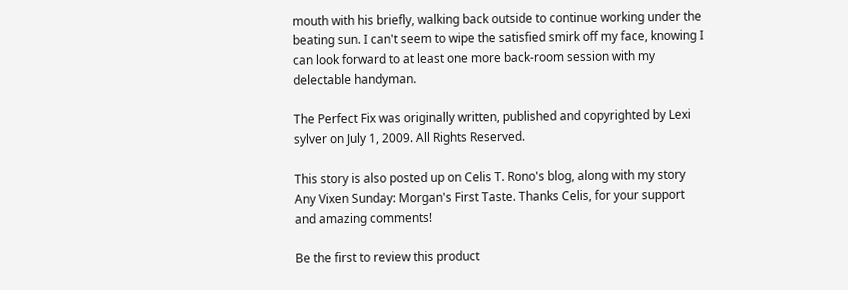mouth with his briefly, walking back outside to continue working under the beating sun. I can't seem to wipe the satisfied smirk off my face, knowing I can look forward to at least one more back-room session with my delectable handyman.

The Perfect Fix was originally written, published and copyrighted by Lexi sylver on July 1, 2009. All Rights Reserved.

This story is also posted up on Celis T. Rono's blog, along with my story Any Vixen Sunday: Morgan's First Taste. Thanks Celis, for your support and amazing comments!

Be the first to review this product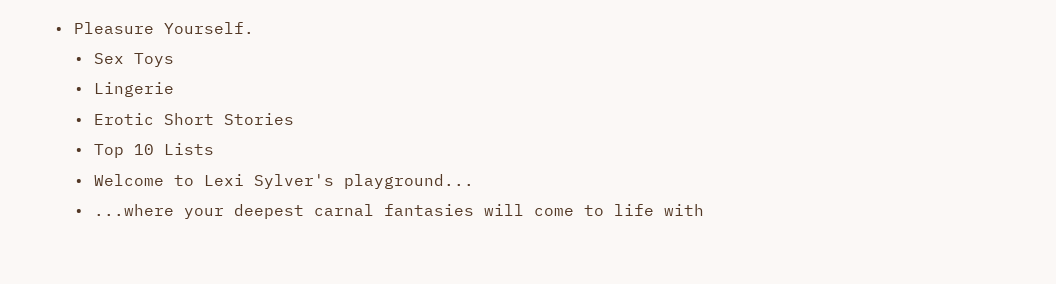• Pleasure Yourself.
  • Sex Toys
  • Lingerie
  • Erotic Short Stories
  • Top 10 Lists
  • Welcome to Lexi Sylver's playground...
  • ...where your deepest carnal fantasies will come to life with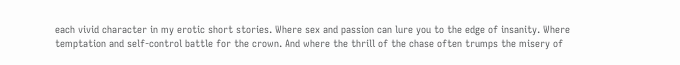each vivid character in my erotic short stories. Where sex and passion can lure you to the edge of insanity. Where temptation and self-control battle for the crown. And where the thrill of the chase often trumps the misery of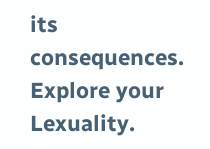its consequences. Explore your Lexuality.